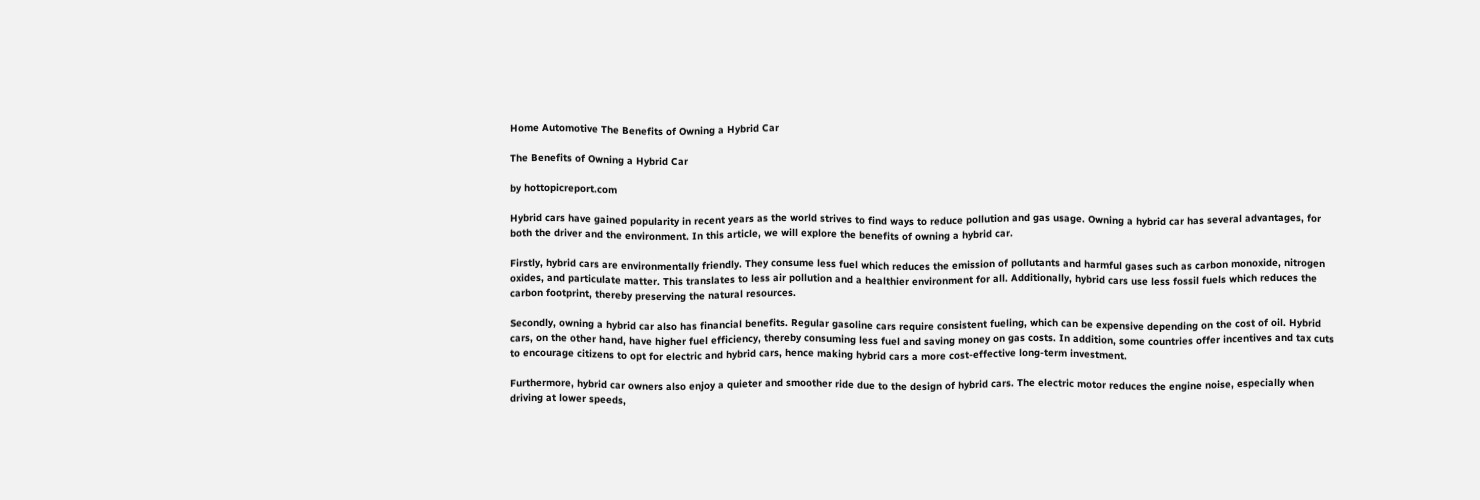Home Automotive The Benefits of Owning a Hybrid Car

The Benefits of Owning a Hybrid Car

by hottopicreport.com

Hybrid cars have gained popularity in recent years as the world strives to find ways to reduce pollution and gas usage. Owning a hybrid car has several advantages, for both the driver and the environment. In this article, we will explore the benefits of owning a hybrid car.

Firstly, hybrid cars are environmentally friendly. They consume less fuel which reduces the emission of pollutants and harmful gases such as carbon monoxide, nitrogen oxides, and particulate matter. This translates to less air pollution and a healthier environment for all. Additionally, hybrid cars use less fossil fuels which reduces the carbon footprint, thereby preserving the natural resources.

Secondly, owning a hybrid car also has financial benefits. Regular gasoline cars require consistent fueling, which can be expensive depending on the cost of oil. Hybrid cars, on the other hand, have higher fuel efficiency, thereby consuming less fuel and saving money on gas costs. In addition, some countries offer incentives and tax cuts to encourage citizens to opt for electric and hybrid cars, hence making hybrid cars a more cost-effective long-term investment.

Furthermore, hybrid car owners also enjoy a quieter and smoother ride due to the design of hybrid cars. The electric motor reduces the engine noise, especially when driving at lower speeds,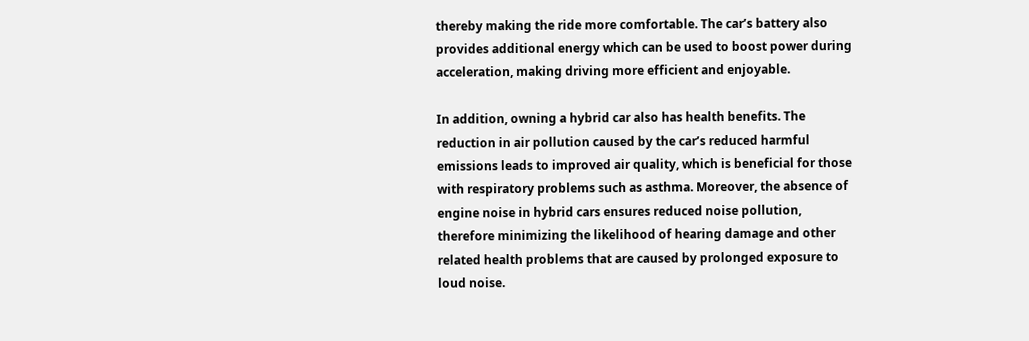thereby making the ride more comfortable. The car’s battery also provides additional energy which can be used to boost power during acceleration, making driving more efficient and enjoyable.

In addition, owning a hybrid car also has health benefits. The reduction in air pollution caused by the car’s reduced harmful emissions leads to improved air quality, which is beneficial for those with respiratory problems such as asthma. Moreover, the absence of engine noise in hybrid cars ensures reduced noise pollution, therefore minimizing the likelihood of hearing damage and other related health problems that are caused by prolonged exposure to loud noise.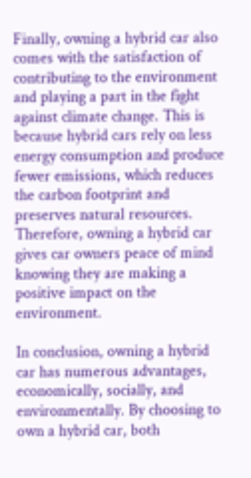Finally, owning a hybrid car also comes with the satisfaction of contributing to the environment and playing a part in the fight against climate change. This is because hybrid cars rely on less energy consumption and produce fewer emissions, which reduces the carbon footprint and preserves natural resources. Therefore, owning a hybrid car gives car owners peace of mind knowing they are making a positive impact on the environment.

In conclusion, owning a hybrid car has numerous advantages, economically, socially, and environmentally. By choosing to own a hybrid car, both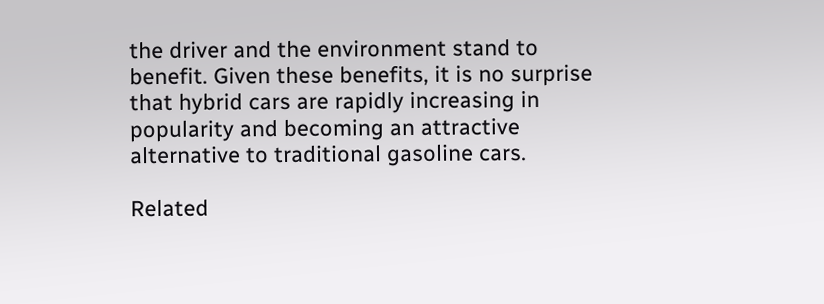the driver and the environment stand to benefit. Given these benefits, it is no surprise that hybrid cars are rapidly increasing in popularity and becoming an attractive alternative to traditional gasoline cars.

Related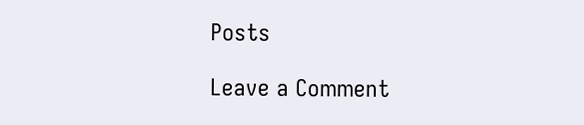Posts

Leave a Comment